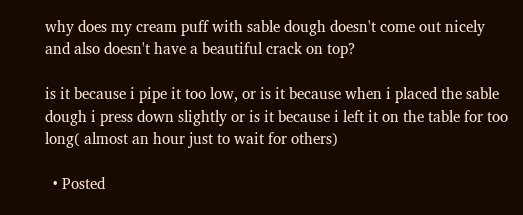why does my cream puff with sable dough doesn't come out nicely and also doesn't have a beautiful crack on top?

is it because i pipe it too low, or is it because when i placed the sable dough i press down slightly or is it because i left it on the table for too long( almost an hour just to wait for others)

  • Posted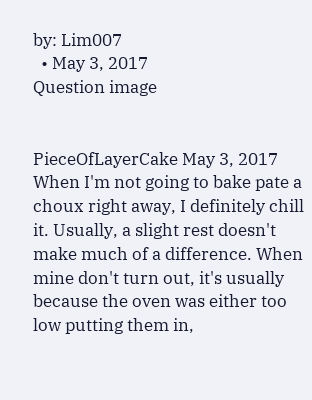by: Lim007
  • May 3, 2017
Question image


PieceOfLayerCake May 3, 2017
When I'm not going to bake pate a choux right away, I definitely chill it. Usually, a slight rest doesn't make much of a difference. When mine don't turn out, it's usually because the oven was either too low putting them in,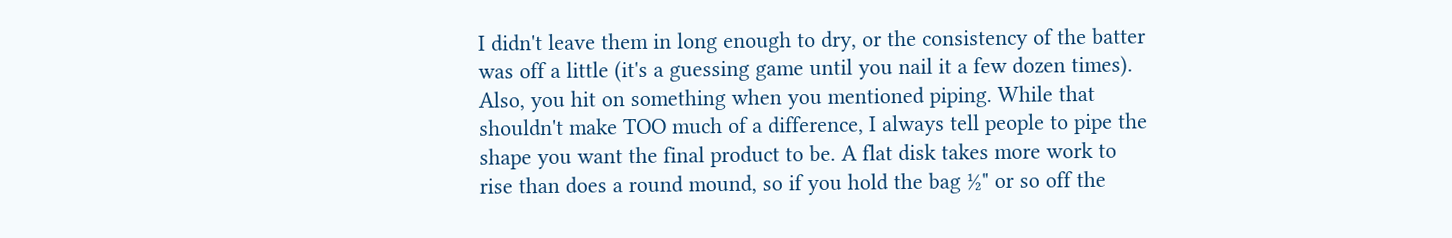I didn't leave them in long enough to dry, or the consistency of the batter was off a little (it's a guessing game until you nail it a few dozen times). Also, you hit on something when you mentioned piping. While that shouldn't make TOO much of a difference, I always tell people to pipe the shape you want the final product to be. A flat disk takes more work to rise than does a round mound, so if you hold the bag ½" or so off the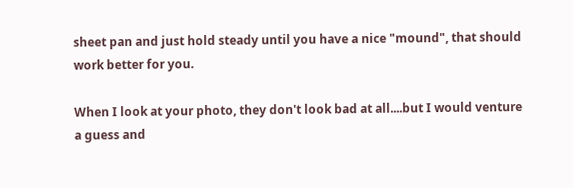sheet pan and just hold steady until you have a nice "mound", that should work better for you.

When I look at your photo, they don't look bad at all....but I would venture a guess and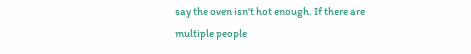say the oven isn't hot enough. If there are multiple people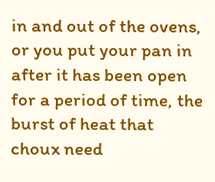in and out of the ovens, or you put your pan in after it has been open for a period of time, the burst of heat that choux need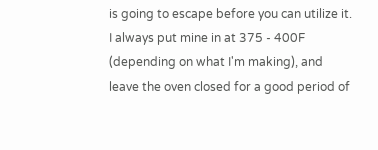is going to escape before you can utilize it. I always put mine in at 375 - 400F (depending on what I'm making), and leave the oven closed for a good period of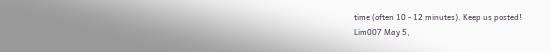time (often 10 - 12 minutes). Keep us posted!
Lim007 May 5,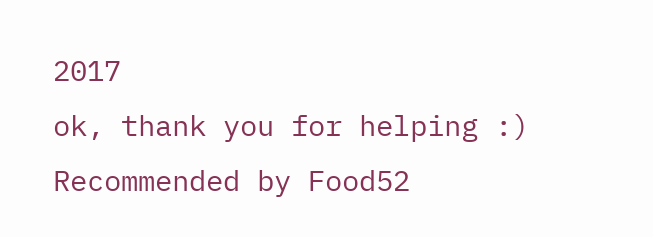2017
ok, thank you for helping :)
Recommended by Food52